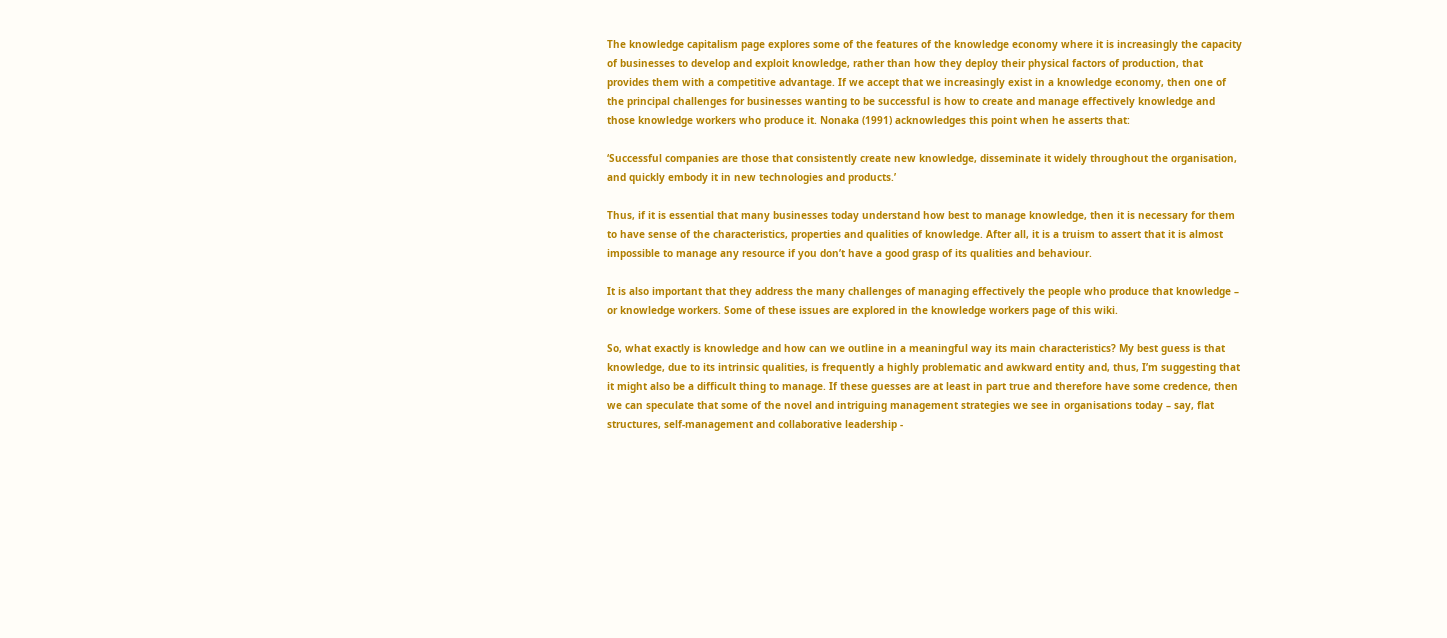The knowledge capitalism page explores some of the features of the knowledge economy where it is increasingly the capacity of businesses to develop and exploit knowledge, rather than how they deploy their physical factors of production, that provides them with a competitive advantage. If we accept that we increasingly exist in a knowledge economy, then one of the principal challenges for businesses wanting to be successful is how to create and manage effectively knowledge and those knowledge workers who produce it. Nonaka (1991) acknowledges this point when he asserts that:

‘Successful companies are those that consistently create new knowledge, disseminate it widely throughout the organisation, and quickly embody it in new technologies and products.’

Thus, if it is essential that many businesses today understand how best to manage knowledge, then it is necessary for them to have sense of the characteristics, properties and qualities of knowledge. After all, it is a truism to assert that it is almost impossible to manage any resource if you don’t have a good grasp of its qualities and behaviour.

It is also important that they address the many challenges of managing effectively the people who produce that knowledge – or knowledge workers. Some of these issues are explored in the knowledge workers page of this wiki.

So, what exactly is knowledge and how can we outline in a meaningful way its main characteristics? My best guess is that knowledge, due to its intrinsic qualities, is frequently a highly problematic and awkward entity and, thus, I’m suggesting that it might also be a difficult thing to manage. If these guesses are at least in part true and therefore have some credence, then we can speculate that some of the novel and intriguing management strategies we see in organisations today – say, flat structures, self-management and collaborative leadership -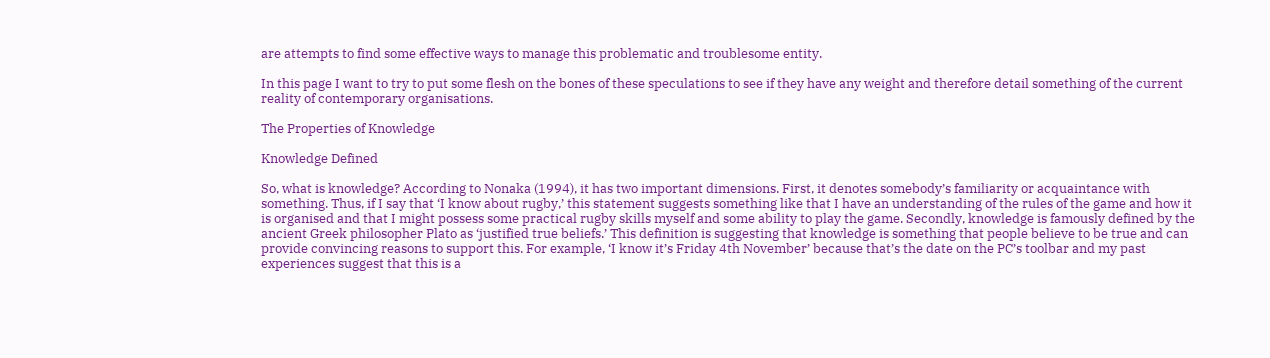are attempts to find some effective ways to manage this problematic and troublesome entity.

In this page I want to try to put some flesh on the bones of these speculations to see if they have any weight and therefore detail something of the current reality of contemporary organisations.

The Properties of Knowledge

Knowledge Defined

So, what is knowledge? According to Nonaka (1994), it has two important dimensions. First, it denotes somebody’s familiarity or acquaintance with something. Thus, if I say that ‘I know about rugby,’ this statement suggests something like that I have an understanding of the rules of the game and how it is organised and that I might possess some practical rugby skills myself and some ability to play the game. Secondly, knowledge is famously defined by the ancient Greek philosopher Plato as ‘justified true beliefs.’ This definition is suggesting that knowledge is something that people believe to be true and can provide convincing reasons to support this. For example, ‘I know it’s Friday 4th November’ because that’s the date on the PC’s toolbar and my past experiences suggest that this is a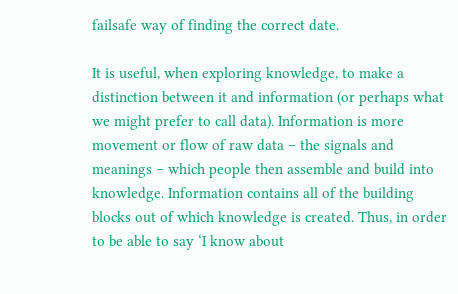failsafe way of finding the correct date.

It is useful, when exploring knowledge, to make a distinction between it and information (or perhaps what we might prefer to call data). Information is more movement or flow of raw data – the signals and meanings – which people then assemble and build into knowledge. Information contains all of the building blocks out of which knowledge is created. Thus, in order to be able to say ‘I know about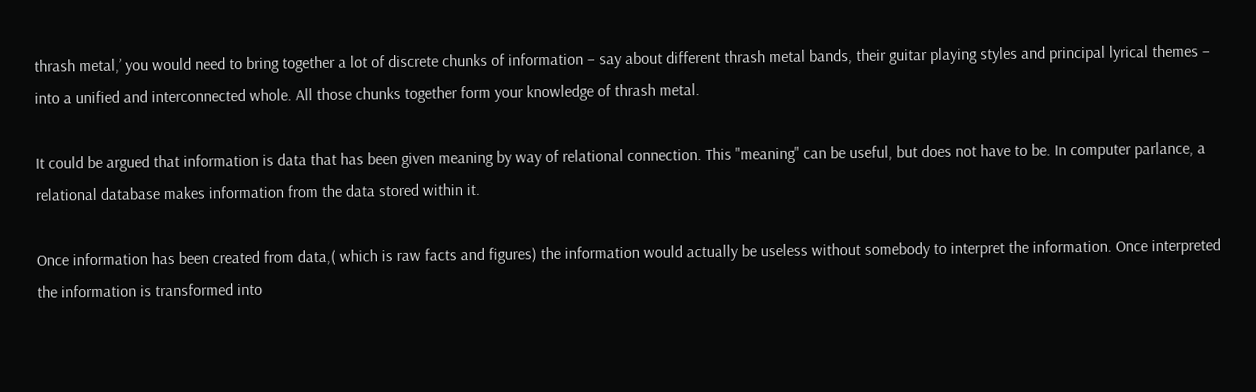thrash metal,’ you would need to bring together a lot of discrete chunks of information – say about different thrash metal bands, their guitar playing styles and principal lyrical themes – into a unified and interconnected whole. All those chunks together form your knowledge of thrash metal.

It could be argued that information is data that has been given meaning by way of relational connection. This "meaning" can be useful, but does not have to be. In computer parlance, a relational database makes information from the data stored within it.

Once information has been created from data,( which is raw facts and figures) the information would actually be useless without somebody to interpret the information. Once interpreted the information is transformed into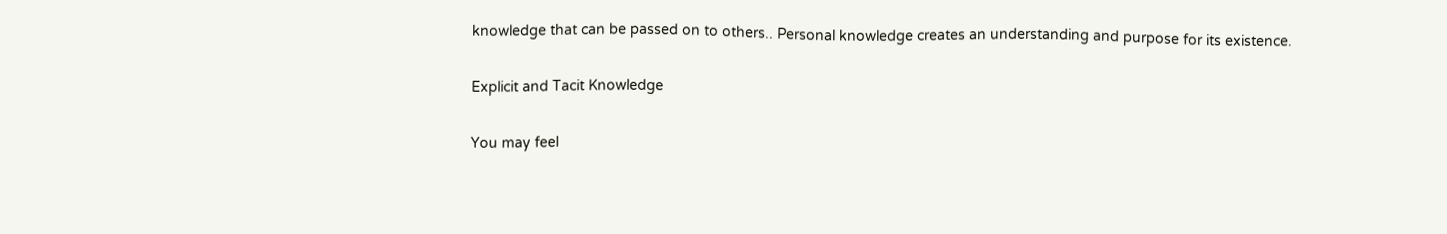knowledge that can be passed on to others.. Personal knowledge creates an understanding and purpose for its existence.

Explicit and Tacit Knowledge

You may feel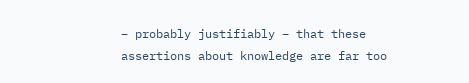– probably justifiably – that these assertions about knowledge are far too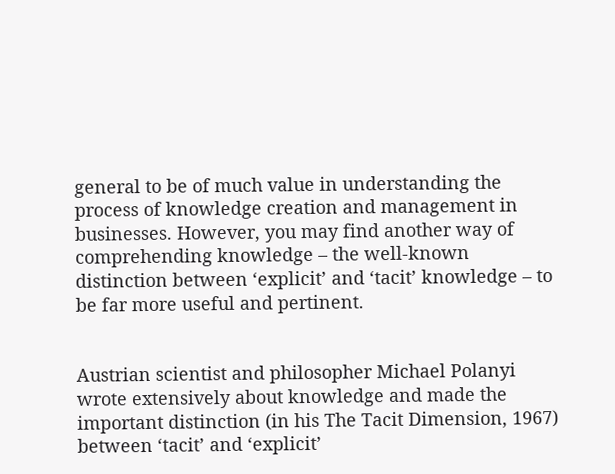general to be of much value in understanding the process of knowledge creation and management in businesses. However, you may find another way of comprehending knowledge – the well-known distinction between ‘explicit’ and ‘tacit’ knowledge – to be far more useful and pertinent.


Austrian scientist and philosopher Michael Polanyi wrote extensively about knowledge and made the important distinction (in his The Tacit Dimension, 1967) between ‘tacit’ and ‘explicit’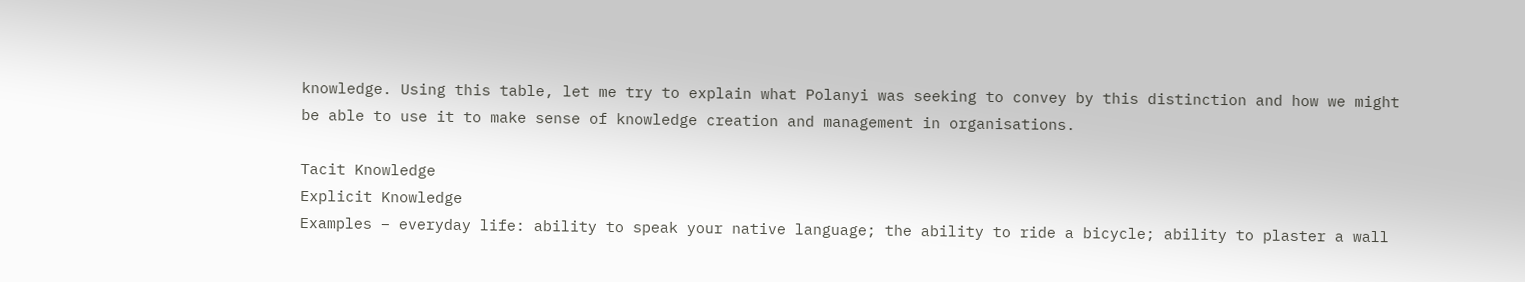knowledge. Using this table, let me try to explain what Polanyi was seeking to convey by this distinction and how we might be able to use it to make sense of knowledge creation and management in organisations.

Tacit Knowledge
Explicit Knowledge
Examples – everyday life: ability to speak your native language; the ability to ride a bicycle; ability to plaster a wall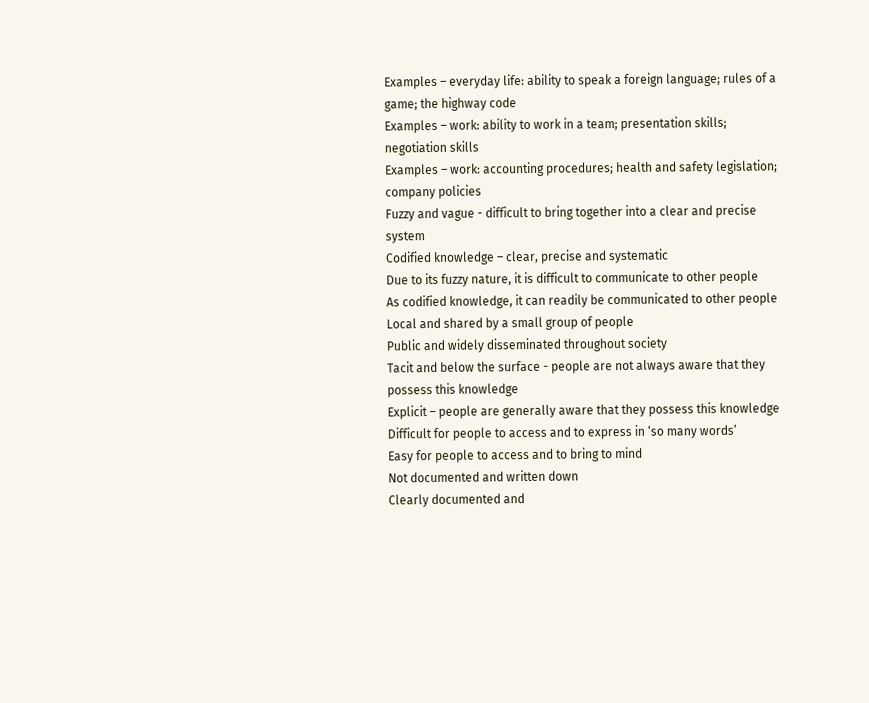Examples – everyday life: ability to speak a foreign language; rules of a game; the highway code
Examples – work: ability to work in a team; presentation skills; negotiation skills
Examples – work: accounting procedures; health and safety legislation; company policies
Fuzzy and vague - difficult to bring together into a clear and precise system
Codified knowledge – clear, precise and systematic
Due to its fuzzy nature, it is difficult to communicate to other people
As codified knowledge, it can readily be communicated to other people
Local and shared by a small group of people
Public and widely disseminated throughout society
Tacit and below the surface - people are not always aware that they possess this knowledge
Explicit – people are generally aware that they possess this knowledge
Difficult for people to access and to express in ‘so many words’
Easy for people to access and to bring to mind
Not documented and written down
Clearly documented and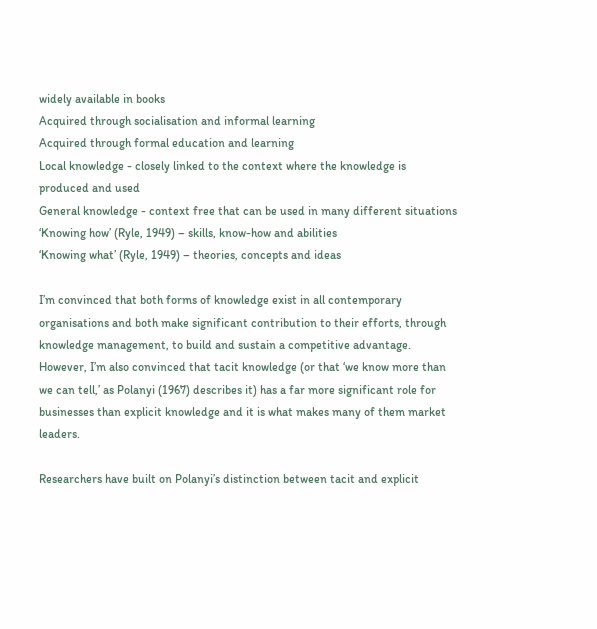widely available in books
Acquired through socialisation and informal learning
Acquired through formal education and learning
Local knowledge - closely linked to the context where the knowledge is produced and used
General knowledge - context free that can be used in many different situations
‘Knowing how’ (Ryle, 1949) – skills, know-how and abilities
‘Knowing what’ (Ryle, 1949) – theories, concepts and ideas

I’m convinced that both forms of knowledge exist in all contemporary organisations and both make significant contribution to their efforts, through knowledge management, to build and sustain a competitive advantage. However, I’m also convinced that tacit knowledge (or that ‘we know more than we can tell,’ as Polanyi (1967) describes it) has a far more significant role for businesses than explicit knowledge and it is what makes many of them market leaders.

Researchers have built on Polanyi’s distinction between tacit and explicit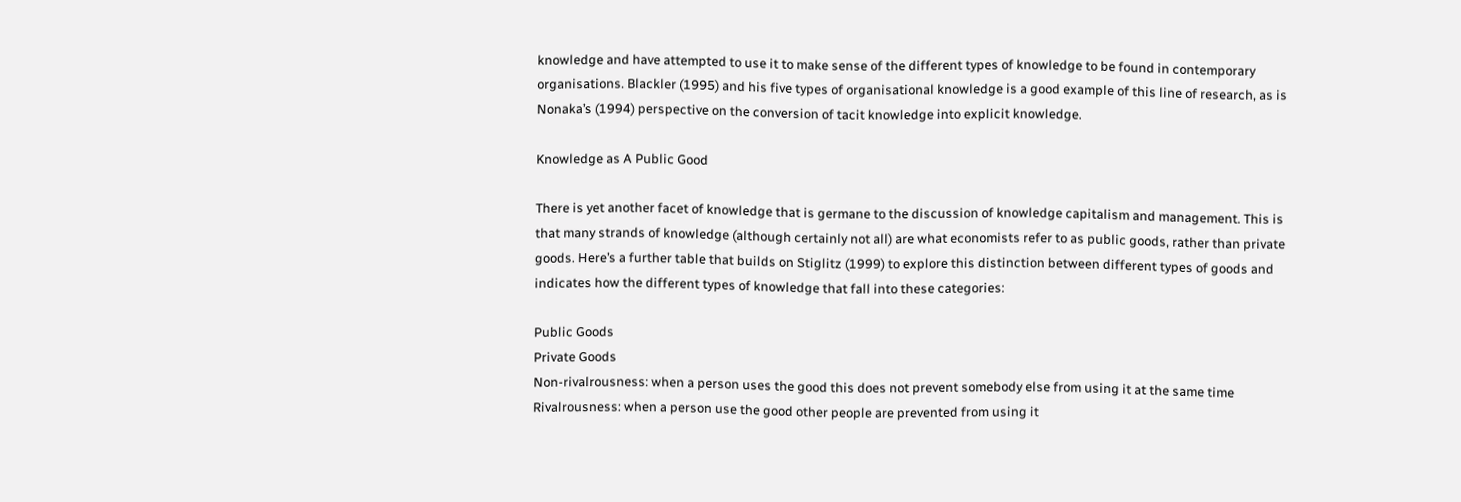knowledge and have attempted to use it to make sense of the different types of knowledge to be found in contemporary organisations. Blackler (1995) and his five types of organisational knowledge is a good example of this line of research, as is Nonaka’s (1994) perspective on the conversion of tacit knowledge into explicit knowledge.

Knowledge as A Public Good

There is yet another facet of knowledge that is germane to the discussion of knowledge capitalism and management. This is that many strands of knowledge (although certainly not all) are what economists refer to as public goods, rather than private goods. Here’s a further table that builds on Stiglitz (1999) to explore this distinction between different types of goods and indicates how the different types of knowledge that fall into these categories:

Public Goods
Private Goods
Non-rivalrousness: when a person uses the good this does not prevent somebody else from using it at the same time
Rivalrousness: when a person use the good other people are prevented from using it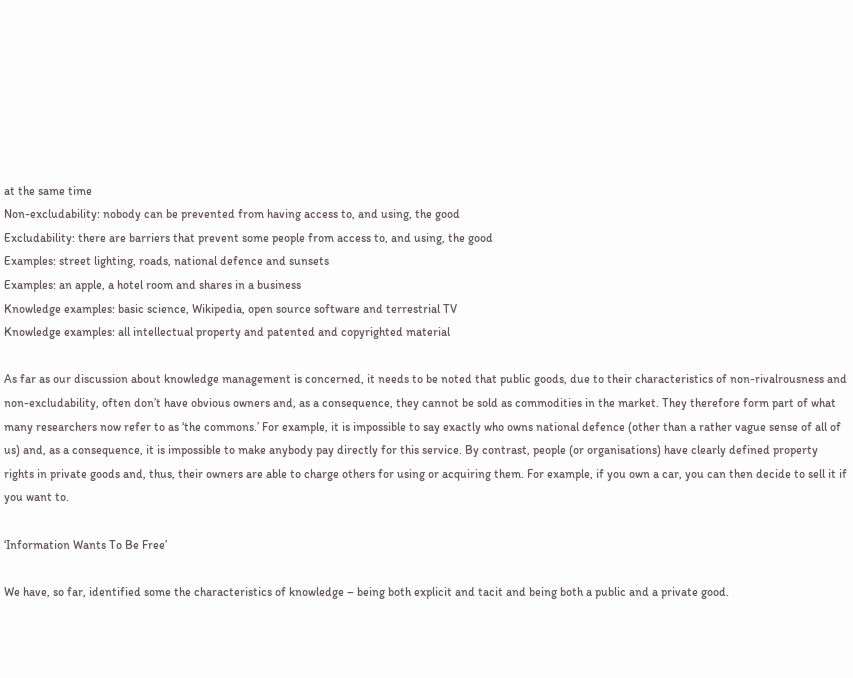at the same time
Non-excludability: nobody can be prevented from having access to, and using, the good
Excludability: there are barriers that prevent some people from access to, and using, the good
Examples: street lighting, roads, national defence and sunsets
Examples: an apple, a hotel room and shares in a business
Knowledge examples: basic science, Wikipedia, open source software and terrestrial TV
Knowledge examples: all intellectual property and patented and copyrighted material

As far as our discussion about knowledge management is concerned, it needs to be noted that public goods, due to their characteristics of non-rivalrousness and non-excludability, often don’t have obvious owners and, as a consequence, they cannot be sold as commodities in the market. They therefore form part of what many researchers now refer to as ‘the commons.’ For example, it is impossible to say exactly who owns national defence (other than a rather vague sense of all of us) and, as a consequence, it is impossible to make anybody pay directly for this service. By contrast, people (or organisations) have clearly defined property rights in private goods and, thus, their owners are able to charge others for using or acquiring them. For example, if you own a car, you can then decide to sell it if you want to.

‘Information Wants To Be Free’

We have, so far, identified some the characteristics of knowledge – being both explicit and tacit and being both a public and a private good.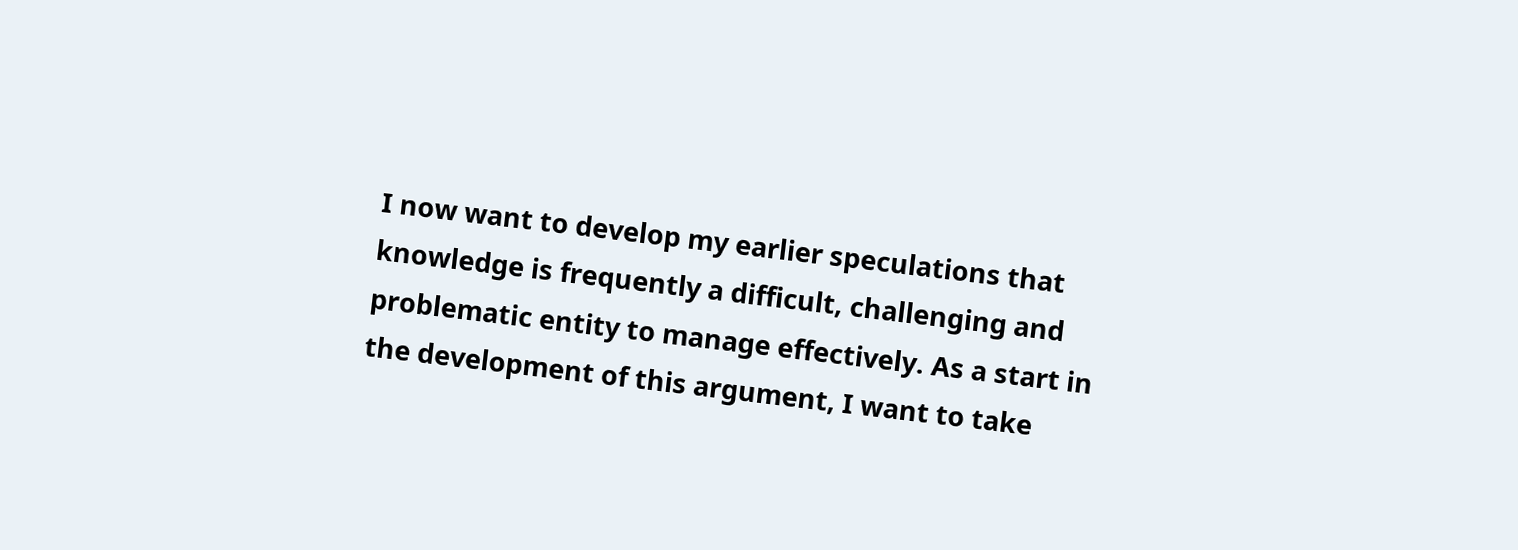I now want to develop my earlier speculations that knowledge is frequently a difficult, challenging and problematic entity to manage effectively. As a start in the development of this argument, I want to take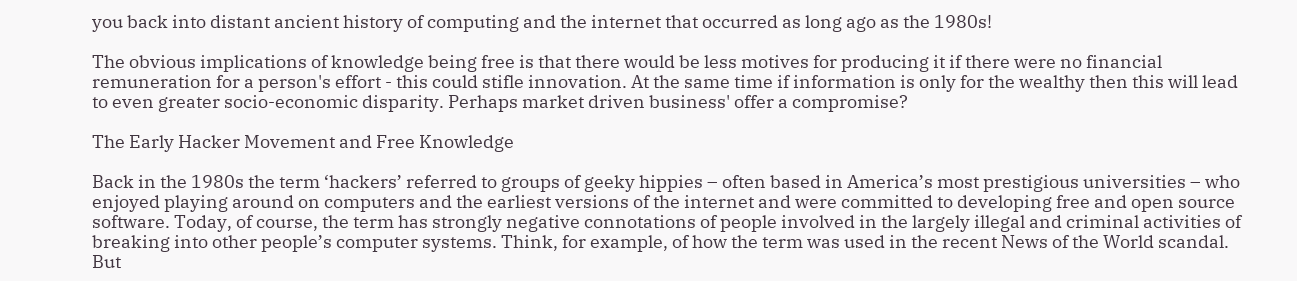you back into distant ancient history of computing and the internet that occurred as long ago as the 1980s!

The obvious implications of knowledge being free is that there would be less motives for producing it if there were no financial remuneration for a person's effort - this could stifle innovation. At the same time if information is only for the wealthy then this will lead to even greater socio-economic disparity. Perhaps market driven business' offer a compromise?

The Early Hacker Movement and Free Knowledge

Back in the 1980s the term ‘hackers’ referred to groups of geeky hippies – often based in America’s most prestigious universities – who enjoyed playing around on computers and the earliest versions of the internet and were committed to developing free and open source software. Today, of course, the term has strongly negative connotations of people involved in the largely illegal and criminal activities of breaking into other people’s computer systems. Think, for example, of how the term was used in the recent News of the World scandal. But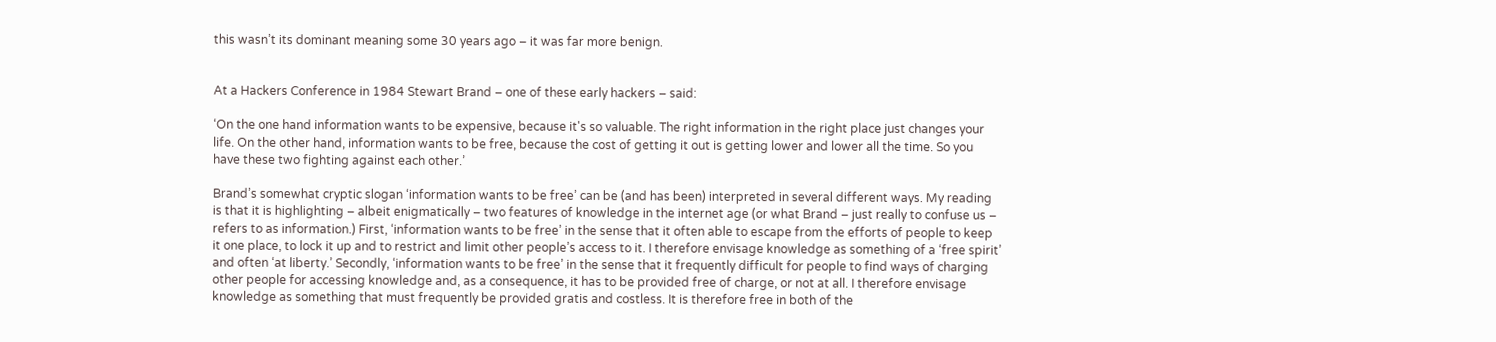this wasn’t its dominant meaning some 30 years ago – it was far more benign.


At a Hackers Conference in 1984 Stewart Brand – one of these early hackers – said:

‘On the one hand information wants to be expensive, because it's so valuable. The right information in the right place just changes your life. On the other hand, information wants to be free, because the cost of getting it out is getting lower and lower all the time. So you have these two fighting against each other.’

Brand’s somewhat cryptic slogan ‘information wants to be free’ can be (and has been) interpreted in several different ways. My reading is that it is highlighting – albeit enigmatically – two features of knowledge in the internet age (or what Brand – just really to confuse us – refers to as information.) First, ‘information wants to be free’ in the sense that it often able to escape from the efforts of people to keep it one place, to lock it up and to restrict and limit other people’s access to it. I therefore envisage knowledge as something of a ‘free spirit’ and often ‘at liberty.’ Secondly, ‘information wants to be free’ in the sense that it frequently difficult for people to find ways of charging other people for accessing knowledge and, as a consequence, it has to be provided free of charge, or not at all. I therefore envisage knowledge as something that must frequently be provided gratis and costless. It is therefore free in both of the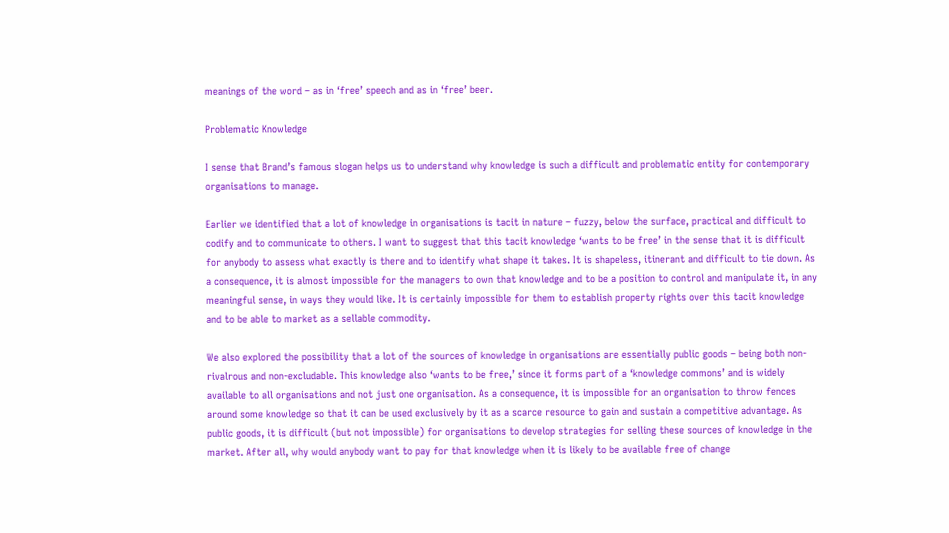meanings of the word – as in ‘free’ speech and as in ‘free’ beer.

Problematic Knowledge

I sense that Brand’s famous slogan helps us to understand why knowledge is such a difficult and problematic entity for contemporary organisations to manage.

Earlier we identified that a lot of knowledge in organisations is tacit in nature – fuzzy, below the surface, practical and difficult to codify and to communicate to others. I want to suggest that this tacit knowledge ‘wants to be free’ in the sense that it is difficult for anybody to assess what exactly is there and to identify what shape it takes. It is shapeless, itinerant and difficult to tie down. As a consequence, it is almost impossible for the managers to own that knowledge and to be a position to control and manipulate it, in any meaningful sense, in ways they would like. It is certainly impossible for them to establish property rights over this tacit knowledge and to be able to market as a sellable commodity.

We also explored the possibility that a lot of the sources of knowledge in organisations are essentially public goods – being both non-rivalrous and non-excludable. This knowledge also ‘wants to be free,’ since it forms part of a ‘knowledge commons’ and is widely available to all organisations and not just one organisation. As a consequence, it is impossible for an organisation to throw fences around some knowledge so that it can be used exclusively by it as a scarce resource to gain and sustain a competitive advantage. As public goods, it is difficult (but not impossible) for organisations to develop strategies for selling these sources of knowledge in the market. After all, why would anybody want to pay for that knowledge when it is likely to be available free of change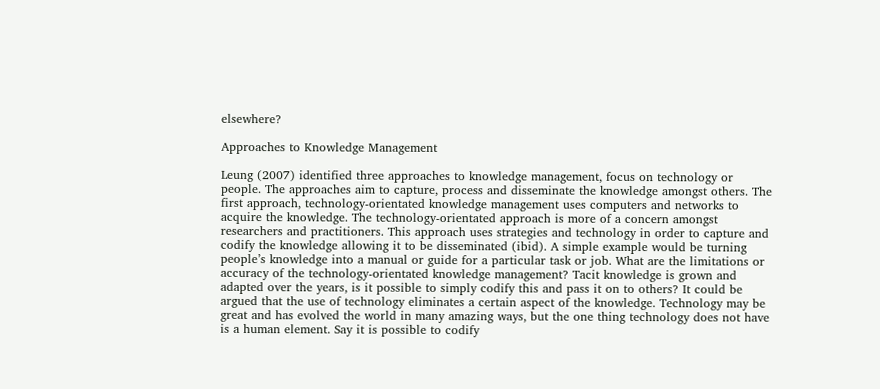elsewhere?

Approaches to Knowledge Management

Leung (2007) identified three approaches to knowledge management, focus on technology or people. The approaches aim to capture, process and disseminate the knowledge amongst others. The first approach, technology-orientated knowledge management uses computers and networks to acquire the knowledge. The technology-orientated approach is more of a concern amongst researchers and practitioners. This approach uses strategies and technology in order to capture and codify the knowledge allowing it to be disseminated (ibid). A simple example would be turning people’s knowledge into a manual or guide for a particular task or job. What are the limitations or accuracy of the technology-orientated knowledge management? Tacit knowledge is grown and adapted over the years, is it possible to simply codify this and pass it on to others? It could be argued that the use of technology eliminates a certain aspect of the knowledge. Technology may be great and has evolved the world in many amazing ways, but the one thing technology does not have is a human element. Say it is possible to codify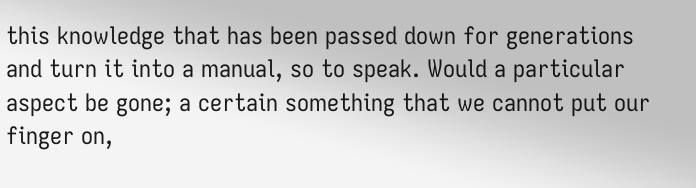this knowledge that has been passed down for generations and turn it into a manual, so to speak. Would a particular aspect be gone; a certain something that we cannot put our finger on,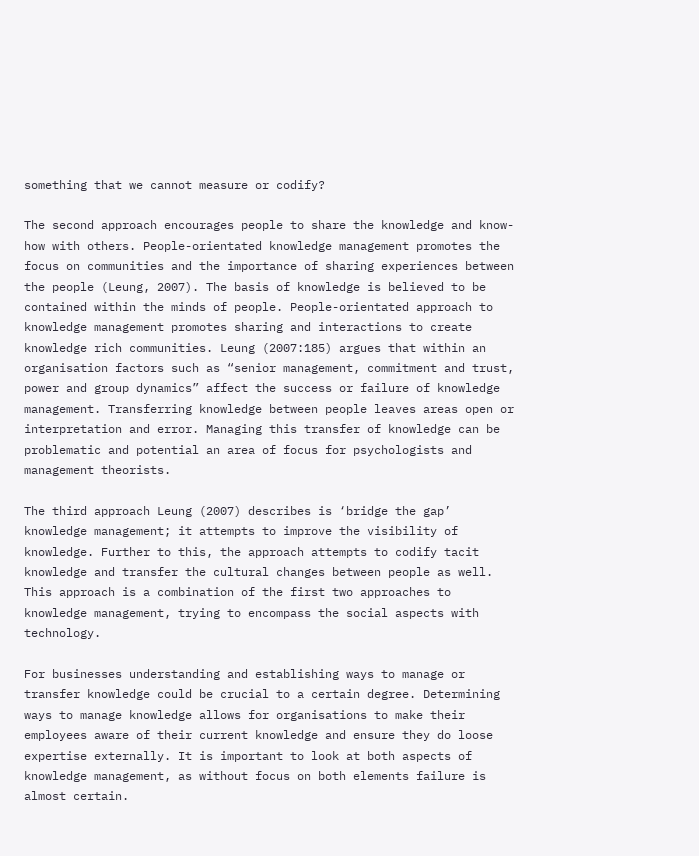something that we cannot measure or codify?

The second approach encourages people to share the knowledge and know-how with others. People-orientated knowledge management promotes the focus on communities and the importance of sharing experiences between the people (Leung, 2007). The basis of knowledge is believed to be contained within the minds of people. People-orientated approach to knowledge management promotes sharing and interactions to create knowledge rich communities. Leung (2007:185) argues that within an organisation factors such as “senior management, commitment and trust, power and group dynamics” affect the success or failure of knowledge management. Transferring knowledge between people leaves areas open or interpretation and error. Managing this transfer of knowledge can be problematic and potential an area of focus for psychologists and management theorists.

The third approach Leung (2007) describes is ‘bridge the gap’ knowledge management; it attempts to improve the visibility of knowledge. Further to this, the approach attempts to codify tacit knowledge and transfer the cultural changes between people as well. This approach is a combination of the first two approaches to knowledge management, trying to encompass the social aspects with technology.

For businesses understanding and establishing ways to manage or transfer knowledge could be crucial to a certain degree. Determining ways to manage knowledge allows for organisations to make their employees aware of their current knowledge and ensure they do loose expertise externally. It is important to look at both aspects of knowledge management, as without focus on both elements failure is almost certain.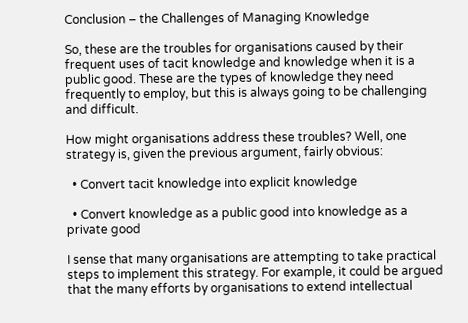Conclusion – the Challenges of Managing Knowledge

So, these are the troubles for organisations caused by their frequent uses of tacit knowledge and knowledge when it is a public good. These are the types of knowledge they need frequently to employ, but this is always going to be challenging and difficult.

How might organisations address these troubles? Well, one strategy is, given the previous argument, fairly obvious:

  • Convert tacit knowledge into explicit knowledge

  • Convert knowledge as a public good into knowledge as a private good

I sense that many organisations are attempting to take practical steps to implement this strategy. For example, it could be argued that the many efforts by organisations to extend intellectual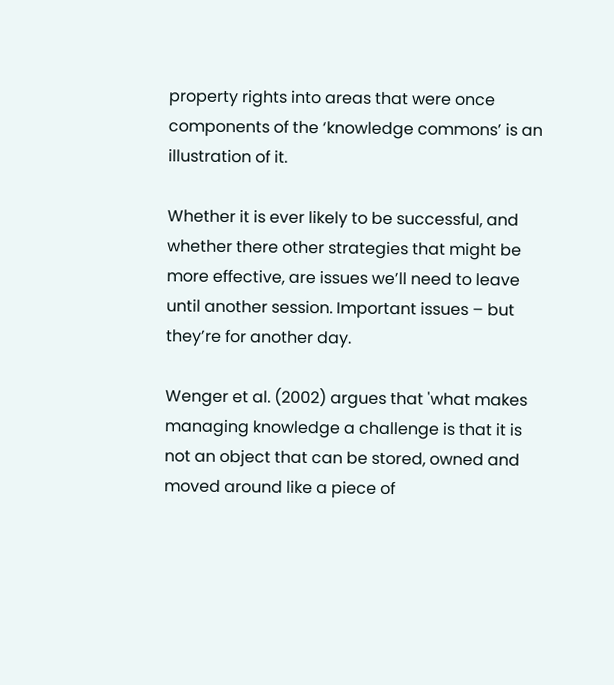property rights into areas that were once components of the ‘knowledge commons’ is an illustration of it.

Whether it is ever likely to be successful, and whether there other strategies that might be more effective, are issues we’ll need to leave until another session. Important issues – but they’re for another day.

Wenger et al. (2002) argues that 'what makes managing knowledge a challenge is that it is not an object that can be stored, owned and moved around like a piece of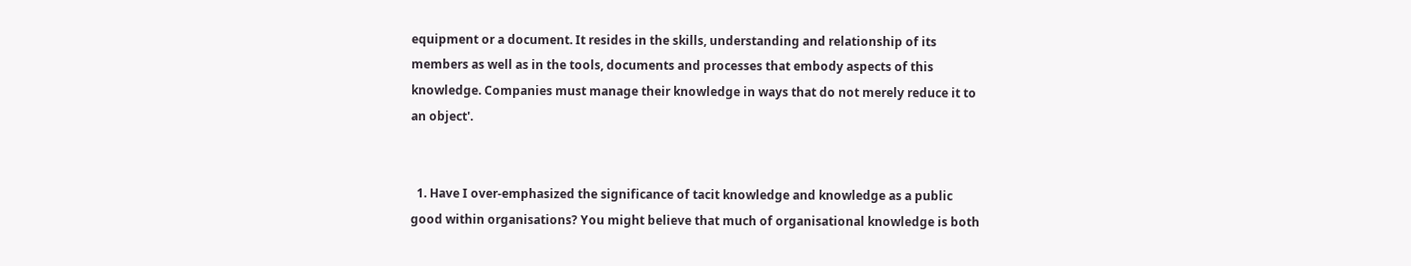equipment or a document. It resides in the skills, understanding and relationship of its members as well as in the tools, documents and processes that embody aspects of this knowledge. Companies must manage their knowledge in ways that do not merely reduce it to an object'.


  1. Have I over-emphasized the significance of tacit knowledge and knowledge as a public good within organisations? You might believe that much of organisational knowledge is both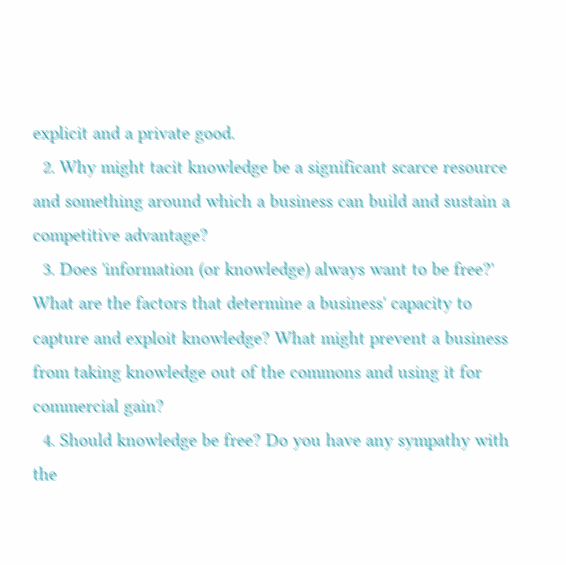explicit and a private good.
  2. Why might tacit knowledge be a significant scarce resource and something around which a business can build and sustain a competitive advantage?
  3. Does 'information (or knowledge) always want to be free?' What are the factors that determine a business' capacity to capture and exploit knowledge? What might prevent a business from taking knowledge out of the commons and using it for commercial gain?
  4. Should knowledge be free? Do you have any sympathy with the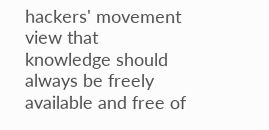hackers' movement view that knowledge should always be freely available and free of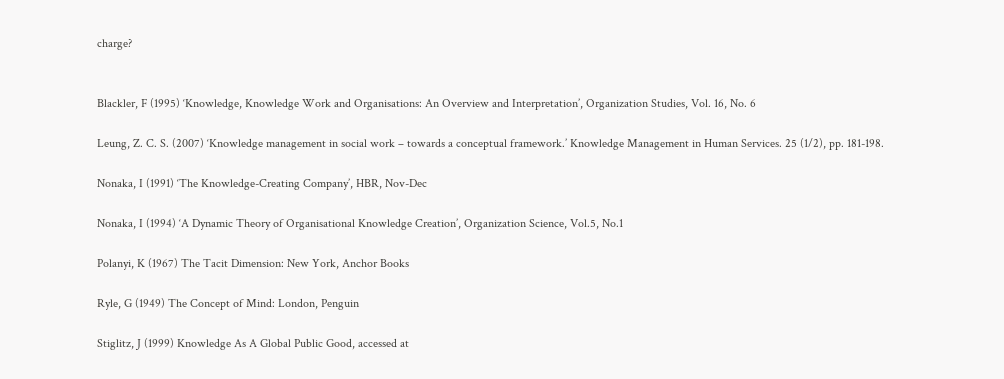charge?


Blackler, F (1995) ‘Knowledge, Knowledge Work and Organisations: An Overview and Interpretation’, Organization Studies, Vol. 16, No. 6

Leung, Z. C. S. (2007) ‘Knowledge management in social work – towards a conceptual framework.’ Knowledge Management in Human Services. 25 (1/2), pp. 181-198.

Nonaka, I (1991) ‘The Knowledge-Creating Company’, HBR, Nov-Dec

Nonaka, I (1994) ‘A Dynamic Theory of Organisational Knowledge Creation’, Organization Science, Vol.5, No.1

Polanyi, K (1967) The Tacit Dimension: New York, Anchor Books

Ryle, G (1949) The Concept of Mind: London, Penguin

Stiglitz, J (1999) Knowledge As A Global Public Good, accessed at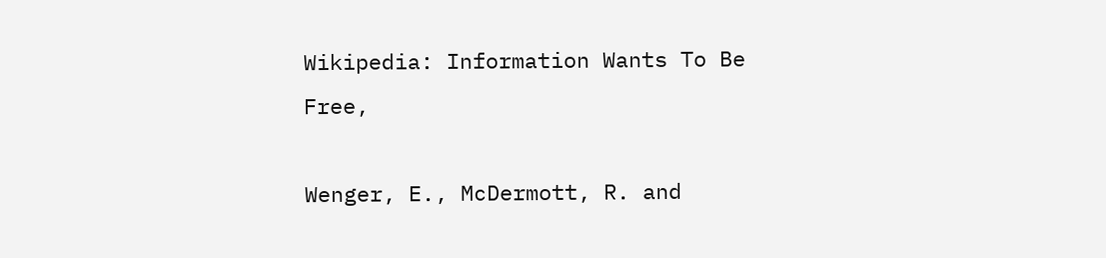Wikipedia: Information Wants To Be Free,

Wenger, E., McDermott, R. and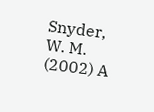Snyder, W. M. (2002) A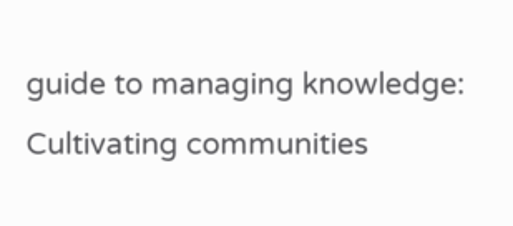guide to managing knowledge: Cultivating communities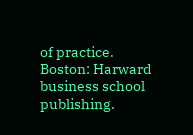of practice. Boston: Harward business school publishing.